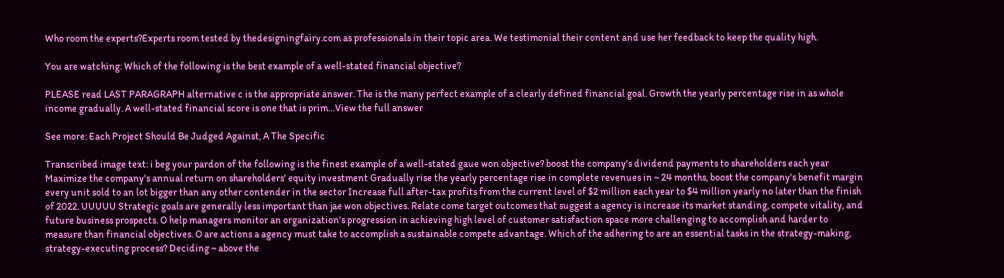Who room the experts?Experts room tested by thedesigningfairy.com as professionals in their topic area. We testimonial their content and use her feedback to keep the quality high.

You are watching: Which of the following is the best example of a well-stated financial objective?

PLEASE read LAST PARAGRAPH alternative c is the appropriate answer. The is the many perfect example of a clearly defined financial goal. Growth the yearly percentage rise in as whole income gradually. A well-stated financial score is one that is prim…View the full answer

See more: Each Project Should Be Judged Against, A The Specific

Transcribed image text: i beg your pardon of the following is the finest example of a well-stated gaue won objective? boost the company's dividend payments to shareholders each year Maximize the company's annual return on shareholders' equity investment Gradually rise the yearly percentage rise in complete revenues in ~ 24 months, boost the company's benefit margin every unit sold to an lot bigger than any other contender in the sector Increase full after-tax profits from the current level of $2 million each year to $4 million yearly no later than the finish of 2022. UUUUU Strategic goals are generally less important than jae won objectives. Relate come target outcomes that suggest a agency is increase its market standing, compete vitality, and future business prospects. O help managers monitor an organization's progression in achieving high level of customer satisfaction space more challenging to accomplish and harder to measure than financial objectives. O are actions a agency must take to accomplish a sustainable compete advantage. Which of the adhering to are an essential tasks in the strategy-making, strategy-executing process? Deciding ~ above the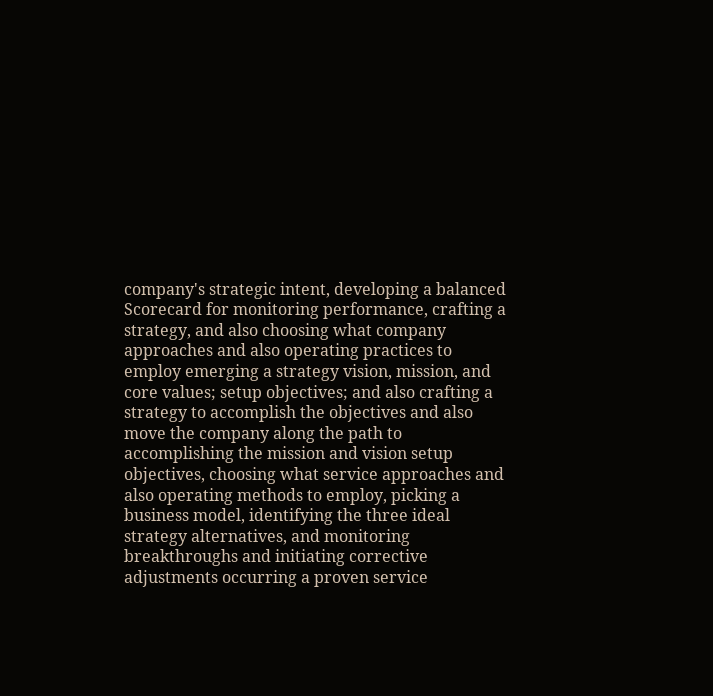company's strategic intent, developing a balanced Scorecard for monitoring performance, crafting a strategy, and also choosing what company approaches and also operating practices to employ emerging a strategy vision, mission, and core values; setup objectives; and also crafting a strategy to accomplish the objectives and also move the company along the path to accomplishing the mission and vision setup objectives, choosing what service approaches and also operating methods to employ, picking a business model, identifying the three ideal strategy alternatives, and monitoring breakthroughs and initiating corrective adjustments occurring a proven service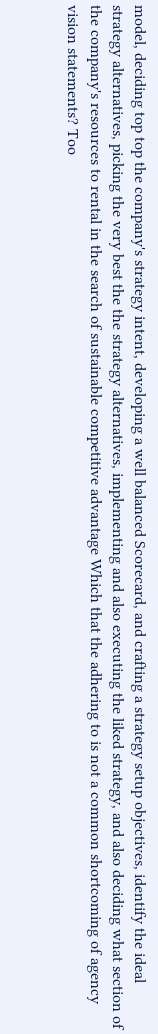model, deciding top top the company's strategy intent, developing a well balanced Scorecard, and crafting a strategy setup objectives, identify the ideal strategy alternatives, picking the very best the the strategy alternatives, implementing and also executing the liked strategy, and also deciding what section of the company's resources to rental in the search of sustainable competitive advantage Which that the adhering to is not a common shortcoming of agency vision statements? Too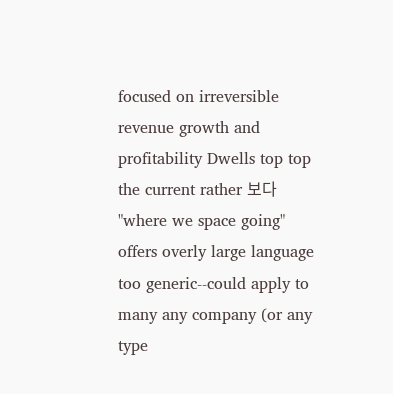focused on irreversible revenue growth and profitability Dwells top top the current rather 보다 "where we space going" offers overly large language too generic--could apply to many any company (or any type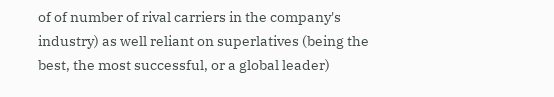of of number of rival carriers in the company's industry) as well reliant on superlatives (being the best, the most successful, or a global leader)